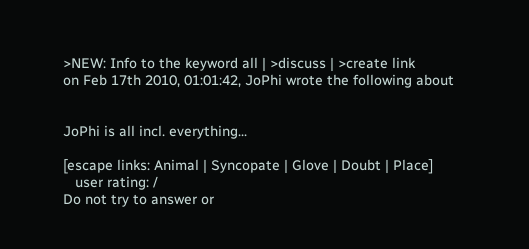>NEW: Info to the keyword all | >discuss | >create link
on Feb 17th 2010, 01:01:42, JoPhi wrote the following about


JoPhi is all incl. everything...

[escape links: Animal | Syncopate | Glove | Doubt | Place]
   user rating: /
Do not try to answer or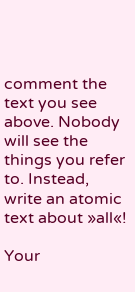comment the text you see above. Nobody will see the things you refer to. Instead, write an atomic text about »all«!

Your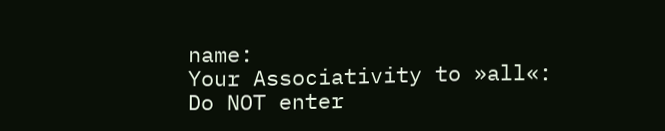name:
Your Associativity to »all«:
Do NOT enter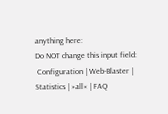anything here:
Do NOT change this input field:
 Configuration | Web-Blaster | Statistics | »all« | FAQ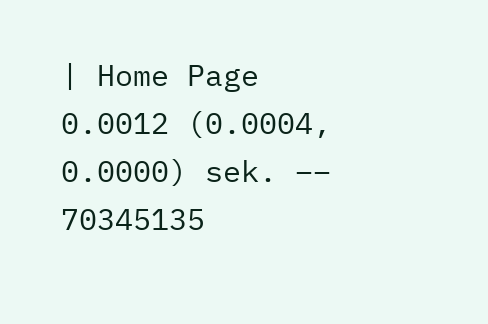| Home Page
0.0012 (0.0004, 0.0000) sek. –– 70345135